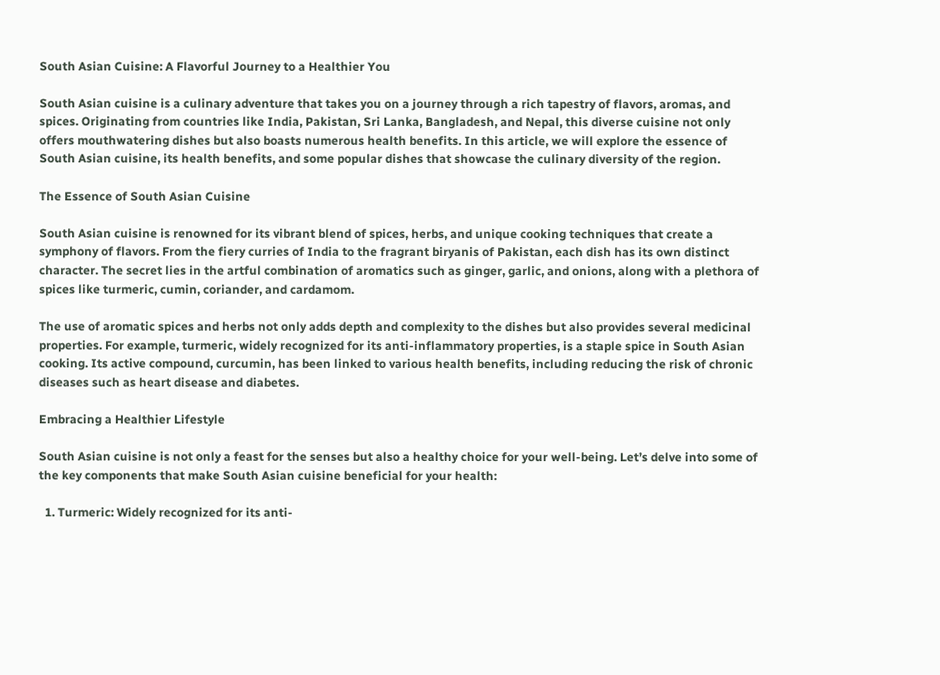South Asian Cuisine: A Flavorful Journey to a Healthier You

South Asian cuisine is a culinary adventure that takes you on a journey through a rich tapestry of flavors, aromas, and spices. Originating from countries like India, Pakistan, Sri Lanka, Bangladesh, and Nepal, this diverse cuisine not only offers mouthwatering dishes but also boasts numerous health benefits. In this article, we will explore the essence of South Asian cuisine, its health benefits, and some popular dishes that showcase the culinary diversity of the region.

The Essence of South Asian Cuisine

South Asian cuisine is renowned for its vibrant blend of spices, herbs, and unique cooking techniques that create a symphony of flavors. From the fiery curries of India to the fragrant biryanis of Pakistan, each dish has its own distinct character. The secret lies in the artful combination of aromatics such as ginger, garlic, and onions, along with a plethora of spices like turmeric, cumin, coriander, and cardamom.

The use of aromatic spices and herbs not only adds depth and complexity to the dishes but also provides several medicinal properties. For example, turmeric, widely recognized for its anti-inflammatory properties, is a staple spice in South Asian cooking. Its active compound, curcumin, has been linked to various health benefits, including reducing the risk of chronic diseases such as heart disease and diabetes.

Embracing a Healthier Lifestyle

South Asian cuisine is not only a feast for the senses but also a healthy choice for your well-being. Let’s delve into some of the key components that make South Asian cuisine beneficial for your health:

  1. Turmeric: Widely recognized for its anti-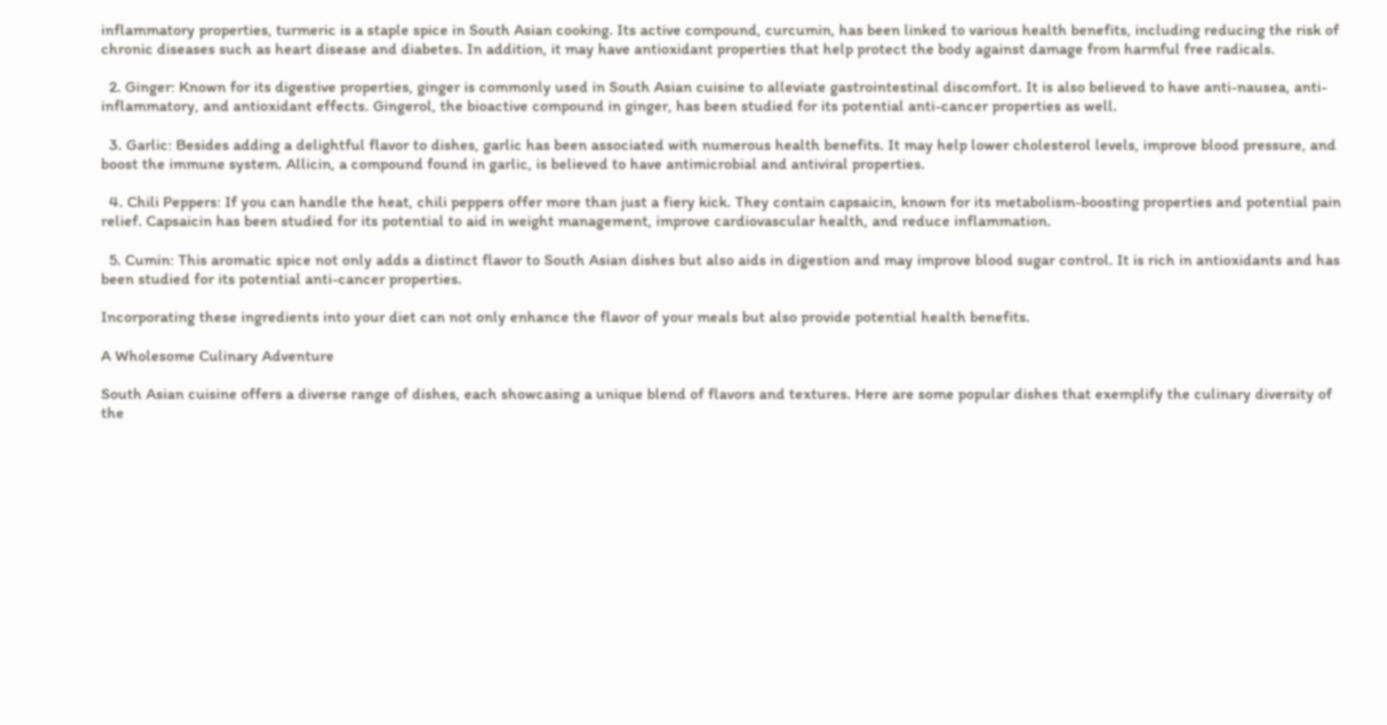inflammatory properties, turmeric is a staple spice in South Asian cooking. Its active compound, curcumin, has been linked to various health benefits, including reducing the risk of chronic diseases such as heart disease and diabetes. In addition, it may have antioxidant properties that help protect the body against damage from harmful free radicals.

  2. Ginger: Known for its digestive properties, ginger is commonly used in South Asian cuisine to alleviate gastrointestinal discomfort. It is also believed to have anti-nausea, anti-inflammatory, and antioxidant effects. Gingerol, the bioactive compound in ginger, has been studied for its potential anti-cancer properties as well.

  3. Garlic: Besides adding a delightful flavor to dishes, garlic has been associated with numerous health benefits. It may help lower cholesterol levels, improve blood pressure, and boost the immune system. Allicin, a compound found in garlic, is believed to have antimicrobial and antiviral properties.

  4. Chili Peppers: If you can handle the heat, chili peppers offer more than just a fiery kick. They contain capsaicin, known for its metabolism-boosting properties and potential pain relief. Capsaicin has been studied for its potential to aid in weight management, improve cardiovascular health, and reduce inflammation.

  5. Cumin: This aromatic spice not only adds a distinct flavor to South Asian dishes but also aids in digestion and may improve blood sugar control. It is rich in antioxidants and has been studied for its potential anti-cancer properties.

Incorporating these ingredients into your diet can not only enhance the flavor of your meals but also provide potential health benefits.

A Wholesome Culinary Adventure

South Asian cuisine offers a diverse range of dishes, each showcasing a unique blend of flavors and textures. Here are some popular dishes that exemplify the culinary diversity of the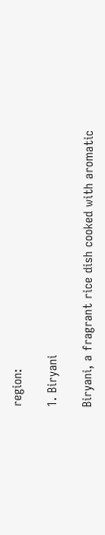region:

1. Biryani

Biryani, a fragrant rice dish cooked with aromatic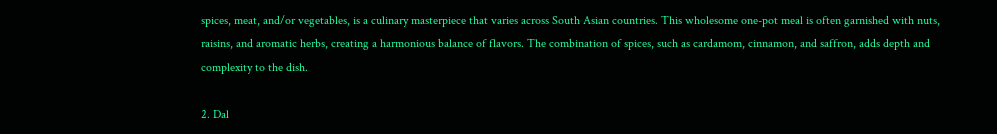spices, meat, and/or vegetables, is a culinary masterpiece that varies across South Asian countries. This wholesome one-pot meal is often garnished with nuts, raisins, and aromatic herbs, creating a harmonious balance of flavors. The combination of spices, such as cardamom, cinnamon, and saffron, adds depth and complexity to the dish.

2. Dal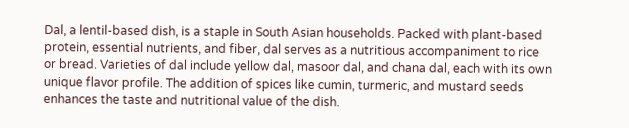Dal, a lentil-based dish, is a staple in South Asian households. Packed with plant-based protein, essential nutrients, and fiber, dal serves as a nutritious accompaniment to rice or bread. Varieties of dal include yellow dal, masoor dal, and chana dal, each with its own unique flavor profile. The addition of spices like cumin, turmeric, and mustard seeds enhances the taste and nutritional value of the dish.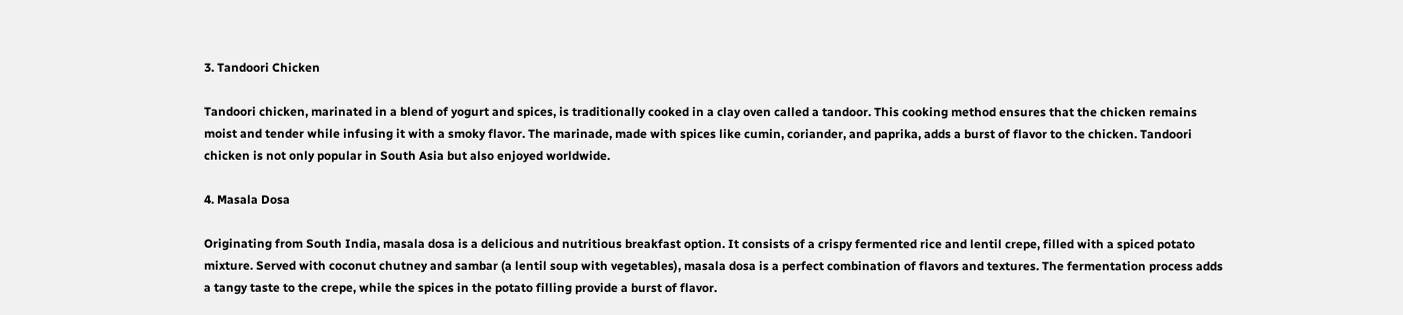3. Tandoori Chicken

Tandoori chicken, marinated in a blend of yogurt and spices, is traditionally cooked in a clay oven called a tandoor. This cooking method ensures that the chicken remains moist and tender while infusing it with a smoky flavor. The marinade, made with spices like cumin, coriander, and paprika, adds a burst of flavor to the chicken. Tandoori chicken is not only popular in South Asia but also enjoyed worldwide.

4. Masala Dosa

Originating from South India, masala dosa is a delicious and nutritious breakfast option. It consists of a crispy fermented rice and lentil crepe, filled with a spiced potato mixture. Served with coconut chutney and sambar (a lentil soup with vegetables), masala dosa is a perfect combination of flavors and textures. The fermentation process adds a tangy taste to the crepe, while the spices in the potato filling provide a burst of flavor.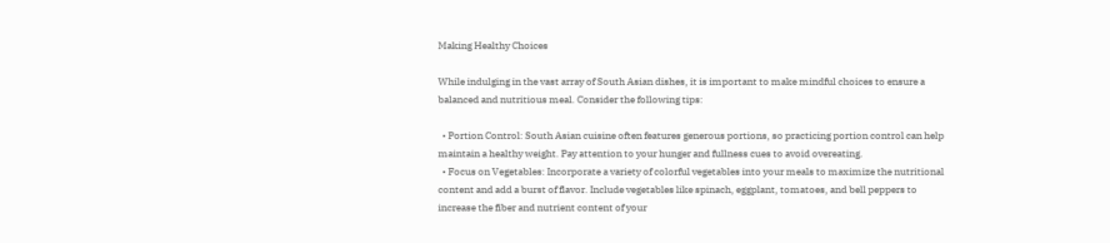Making Healthy Choices

While indulging in the vast array of South Asian dishes, it is important to make mindful choices to ensure a balanced and nutritious meal. Consider the following tips:

  • Portion Control: South Asian cuisine often features generous portions, so practicing portion control can help maintain a healthy weight. Pay attention to your hunger and fullness cues to avoid overeating.
  • Focus on Vegetables: Incorporate a variety of colorful vegetables into your meals to maximize the nutritional content and add a burst of flavor. Include vegetables like spinach, eggplant, tomatoes, and bell peppers to increase the fiber and nutrient content of your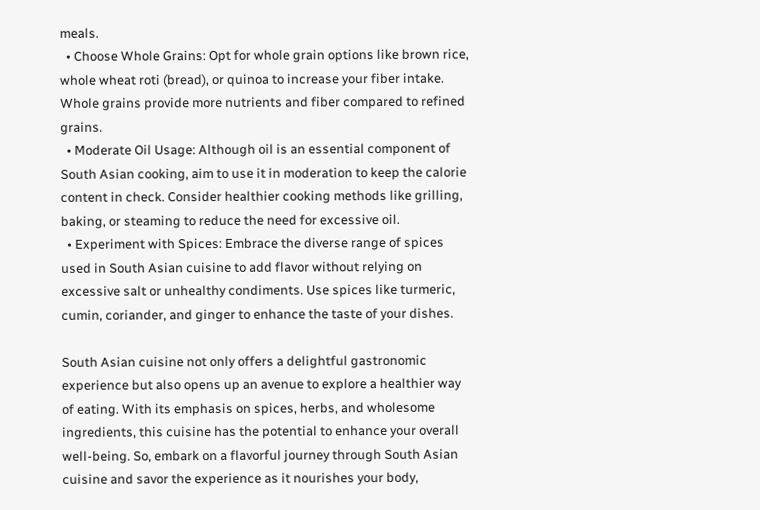meals.
  • Choose Whole Grains: Opt for whole grain options like brown rice, whole wheat roti (bread), or quinoa to increase your fiber intake. Whole grains provide more nutrients and fiber compared to refined grains.
  • Moderate Oil Usage: Although oil is an essential component of South Asian cooking, aim to use it in moderation to keep the calorie content in check. Consider healthier cooking methods like grilling, baking, or steaming to reduce the need for excessive oil.
  • Experiment with Spices: Embrace the diverse range of spices used in South Asian cuisine to add flavor without relying on excessive salt or unhealthy condiments. Use spices like turmeric, cumin, coriander, and ginger to enhance the taste of your dishes.

South Asian cuisine not only offers a delightful gastronomic experience but also opens up an avenue to explore a healthier way of eating. With its emphasis on spices, herbs, and wholesome ingredients, this cuisine has the potential to enhance your overall well-being. So, embark on a flavorful journey through South Asian cuisine and savor the experience as it nourishes your body,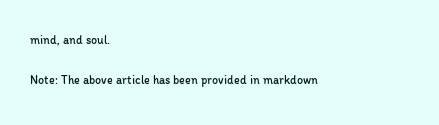mind, and soul.

Note: The above article has been provided in markdown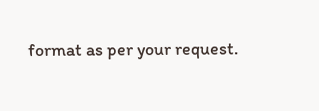format as per your request.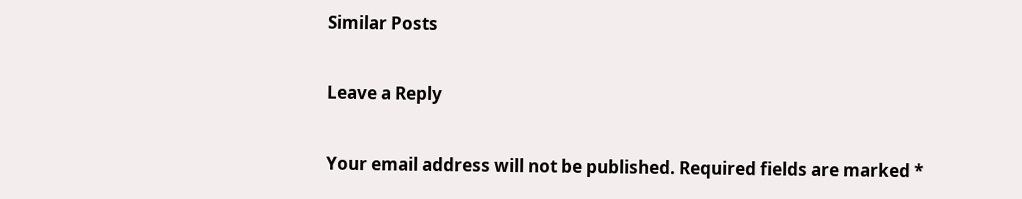Similar Posts

Leave a Reply

Your email address will not be published. Required fields are marked *